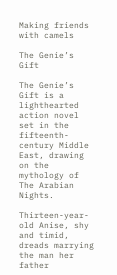Making friends with camels

The Genie’s Gift

The Genie’s Gift is a lighthearted action novel set in the fifteenth-century Middle East, drawing on the mythology of The Arabian Nights.

Thirteen-year-old Anise, shy and timid, dreads marrying the man her father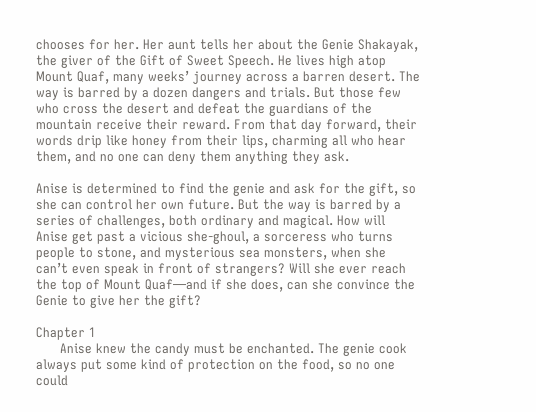chooses for her. Her aunt tells her about the Genie Shakayak, the giver of the Gift of Sweet Speech. He lives high atop Mount Quaf, many weeks’ journey across a barren desert. The way is barred by a dozen dangers and trials. But those few who cross the desert and defeat the guardians of the mountain receive their reward. From that day forward, their words drip like honey from their lips, charming all who hear them, and no one can deny them anything they ask.

Anise is determined to find the genie and ask for the gift, so she can control her own future. But the way is barred by a series of challenges, both ordinary and magical. How will Anise get past a vicious she-ghoul, a sorceress who turns people to stone, and mysterious sea monsters, when she can’t even speak in front of strangers? Will she ever reach the top of Mount Quaf—and if she does, can she convince the Genie to give her the gift?

Chapter 1
      Anise knew the candy must be enchanted. The genie cook always put some kind of protection on the food, so no one could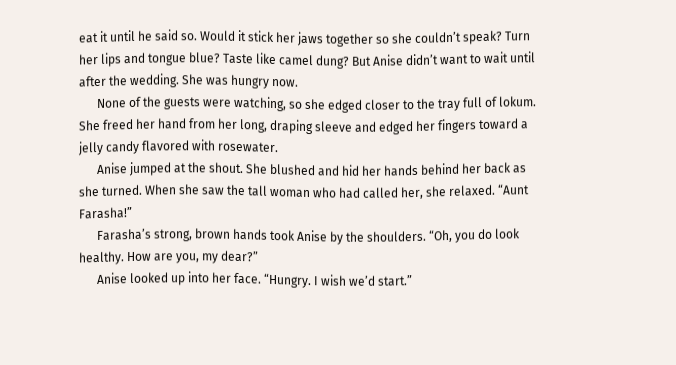eat it until he said so. Would it stick her jaws together so she couldn’t speak? Turn her lips and tongue blue? Taste like camel dung? But Anise didn’t want to wait until after the wedding. She was hungry now.
      None of the guests were watching, so she edged closer to the tray full of lokum. She freed her hand from her long, draping sleeve and edged her fingers toward a jelly candy flavored with rosewater.
      Anise jumped at the shout. She blushed and hid her hands behind her back as she turned. When she saw the tall woman who had called her, she relaxed. “Aunt Farasha!”
      Farasha’s strong, brown hands took Anise by the shoulders. “Oh, you do look healthy. How are you, my dear?”
      Anise looked up into her face. “Hungry. I wish we’d start.”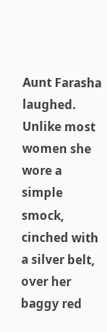Aunt Farasha laughed. Unlike most women she wore a simple smock, cinched with a silver belt, over her baggy red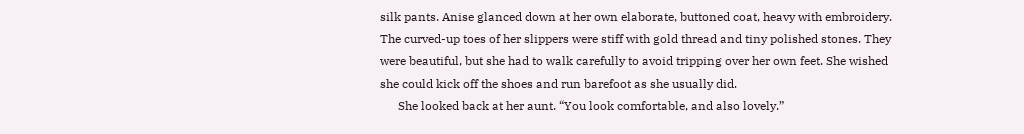silk pants. Anise glanced down at her own elaborate, buttoned coat, heavy with embroidery. The curved-up toes of her slippers were stiff with gold thread and tiny polished stones. They were beautiful, but she had to walk carefully to avoid tripping over her own feet. She wished she could kick off the shoes and run barefoot as she usually did.
      She looked back at her aunt. “You look comfortable, and also lovely.”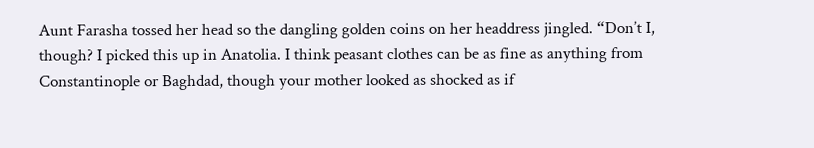Aunt Farasha tossed her head so the dangling golden coins on her headdress jingled. “Don’t I, though? I picked this up in Anatolia. I think peasant clothes can be as fine as anything from Constantinople or Baghdad, though your mother looked as shocked as if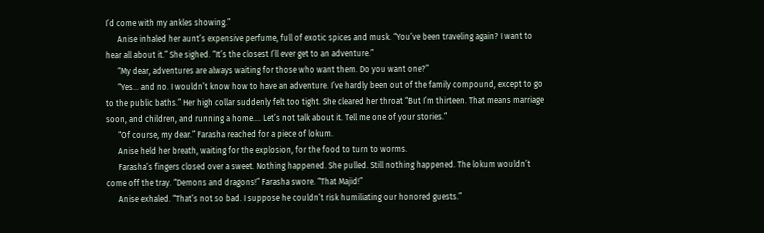I’d come with my ankles showing.”
      Anise inhaled her aunt’s expensive perfume, full of exotic spices and musk. “You’ve been traveling again? I want to hear all about it.” She sighed. “It’s the closest I’ll ever get to an adventure.”
      “My dear, adventures are always waiting for those who want them. Do you want one?”
      “Yes… and no. I wouldn’t know how to have an adventure. I’ve hardly been out of the family compound, except to go to the public baths.” Her high collar suddenly felt too tight. She cleared her throat “But I’m thirteen. That means marriage soon, and children, and running a home…. Let’s not talk about it. Tell me one of your stories.”
      “Of course, my dear.” Farasha reached for a piece of lokum.
      Anise held her breath, waiting for the explosion, for the food to turn to worms.
      Farasha’s fingers closed over a sweet. Nothing happened. She pulled. Still nothing happened. The lokum wouldn’t come off the tray. “Demons and dragons!” Farasha swore. “That Majid!”
      Anise exhaled. “That’s not so bad. I suppose he couldn’t risk humiliating our honored guests.”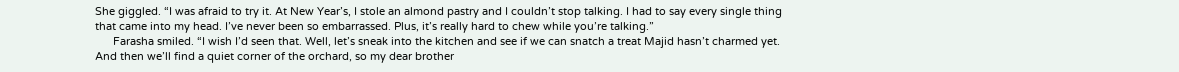She giggled. “I was afraid to try it. At New Year’s, I stole an almond pastry and I couldn’t stop talking. I had to say every single thing that came into my head. I’ve never been so embarrassed. Plus, it’s really hard to chew while you’re talking.”
      Farasha smiled. “I wish I’d seen that. Well, let’s sneak into the kitchen and see if we can snatch a treat Majid hasn’t charmed yet. And then we’ll find a quiet corner of the orchard, so my dear brother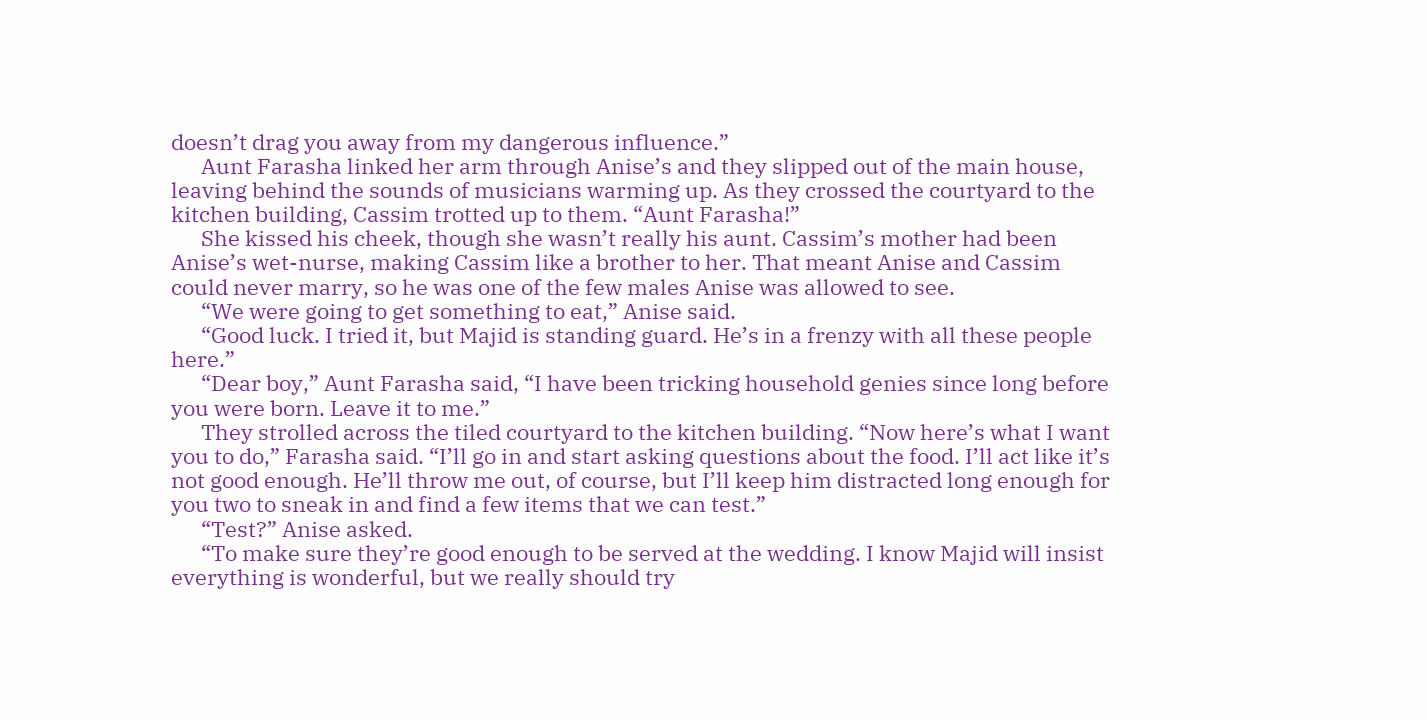doesn’t drag you away from my dangerous influence.”
      Aunt Farasha linked her arm through Anise’s and they slipped out of the main house, leaving behind the sounds of musicians warming up. As they crossed the courtyard to the kitchen building, Cassim trotted up to them. “Aunt Farasha!”
      She kissed his cheek, though she wasn’t really his aunt. Cassim’s mother had been Anise’s wet-nurse, making Cassim like a brother to her. That meant Anise and Cassim could never marry, so he was one of the few males Anise was allowed to see.
      “We were going to get something to eat,” Anise said.
      “Good luck. I tried it, but Majid is standing guard. He’s in a frenzy with all these people here.”
      “Dear boy,” Aunt Farasha said, “I have been tricking household genies since long before you were born. Leave it to me.”
      They strolled across the tiled courtyard to the kitchen building. “Now here’s what I want you to do,” Farasha said. “I’ll go in and start asking questions about the food. I’ll act like it’s not good enough. He’ll throw me out, of course, but I’ll keep him distracted long enough for you two to sneak in and find a few items that we can test.”
      “Test?” Anise asked.
      “To make sure they’re good enough to be served at the wedding. I know Majid will insist everything is wonderful, but we really should try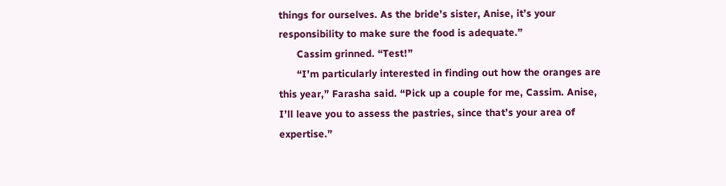things for ourselves. As the bride’s sister, Anise, it’s your responsibility to make sure the food is adequate.”
      Cassim grinned. “Test!”
      “I’m particularly interested in finding out how the oranges are this year,” Farasha said. “Pick up a couple for me, Cassim. Anise, I’ll leave you to assess the pastries, since that’s your area of expertise.”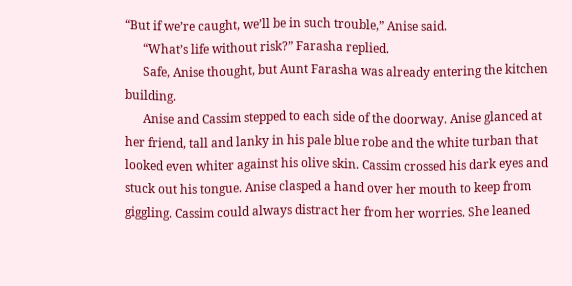“But if we’re caught, we’ll be in such trouble,” Anise said.
      “What’s life without risk?” Farasha replied.
      Safe, Anise thought, but Aunt Farasha was already entering the kitchen building.
      Anise and Cassim stepped to each side of the doorway. Anise glanced at her friend, tall and lanky in his pale blue robe and the white turban that looked even whiter against his olive skin. Cassim crossed his dark eyes and stuck out his tongue. Anise clasped a hand over her mouth to keep from giggling. Cassim could always distract her from her worries. She leaned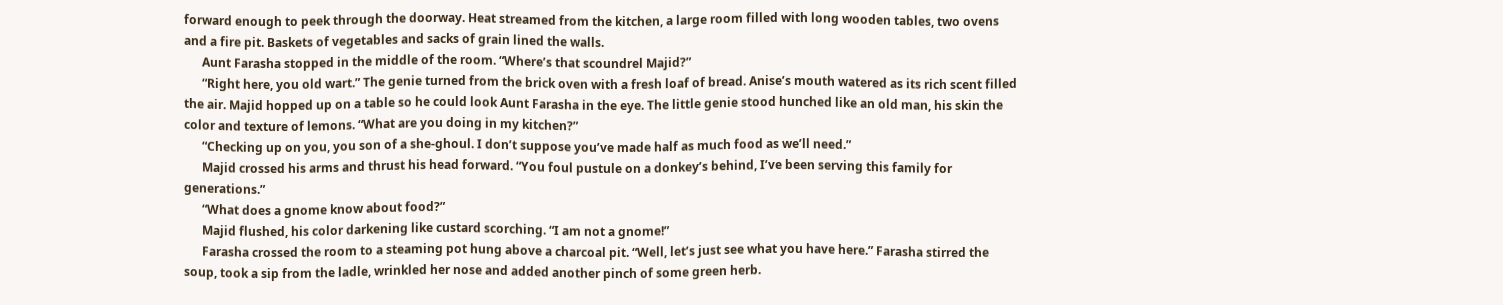forward enough to peek through the doorway. Heat streamed from the kitchen, a large room filled with long wooden tables, two ovens and a fire pit. Baskets of vegetables and sacks of grain lined the walls.
      Aunt Farasha stopped in the middle of the room. “Where’s that scoundrel Majid?”
      “Right here, you old wart.” The genie turned from the brick oven with a fresh loaf of bread. Anise’s mouth watered as its rich scent filled the air. Majid hopped up on a table so he could look Aunt Farasha in the eye. The little genie stood hunched like an old man, his skin the color and texture of lemons. “What are you doing in my kitchen?”
      “Checking up on you, you son of a she-ghoul. I don’t suppose you’ve made half as much food as we’ll need.”
      Majid crossed his arms and thrust his head forward. “You foul pustule on a donkey’s behind, I’ve been serving this family for generations.”
      “What does a gnome know about food?”
      Majid flushed, his color darkening like custard scorching. “I am not a gnome!”
      Farasha crossed the room to a steaming pot hung above a charcoal pit. “Well, let’s just see what you have here.” Farasha stirred the soup, took a sip from the ladle, wrinkled her nose and added another pinch of some green herb.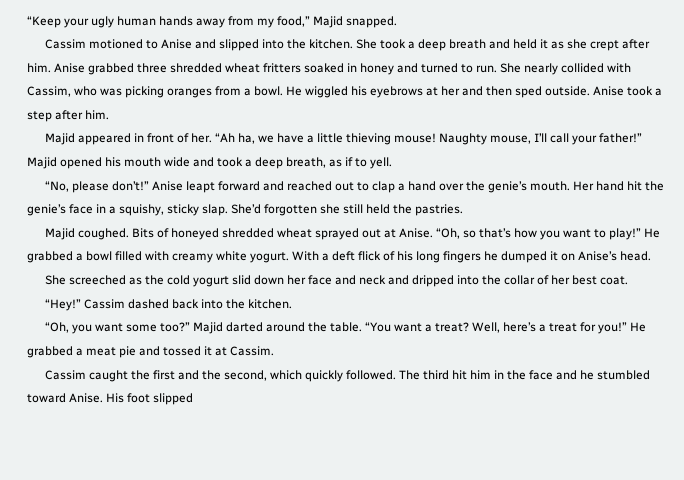“Keep your ugly human hands away from my food,” Majid snapped.
      Cassim motioned to Anise and slipped into the kitchen. She took a deep breath and held it as she crept after him. Anise grabbed three shredded wheat fritters soaked in honey and turned to run. She nearly collided with Cassim, who was picking oranges from a bowl. He wiggled his eyebrows at her and then sped outside. Anise took a step after him.
      Majid appeared in front of her. “Ah ha, we have a little thieving mouse! Naughty mouse, I’ll call your father!” Majid opened his mouth wide and took a deep breath, as if to yell.
      “No, please don’t!” Anise leapt forward and reached out to clap a hand over the genie’s mouth. Her hand hit the genie’s face in a squishy, sticky slap. She’d forgotten she still held the pastries.
      Majid coughed. Bits of honeyed shredded wheat sprayed out at Anise. “Oh, so that’s how you want to play!” He grabbed a bowl filled with creamy white yogurt. With a deft flick of his long fingers he dumped it on Anise’s head.
      She screeched as the cold yogurt slid down her face and neck and dripped into the collar of her best coat.
      “Hey!” Cassim dashed back into the kitchen.
      “Oh, you want some too?” Majid darted around the table. “You want a treat? Well, here’s a treat for you!” He grabbed a meat pie and tossed it at Cassim.
      Cassim caught the first and the second, which quickly followed. The third hit him in the face and he stumbled toward Anise. His foot slipped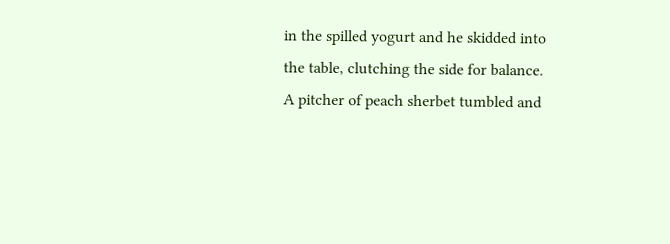in the spilled yogurt and he skidded into the table, clutching the side for balance. A pitcher of peach sherbet tumbled and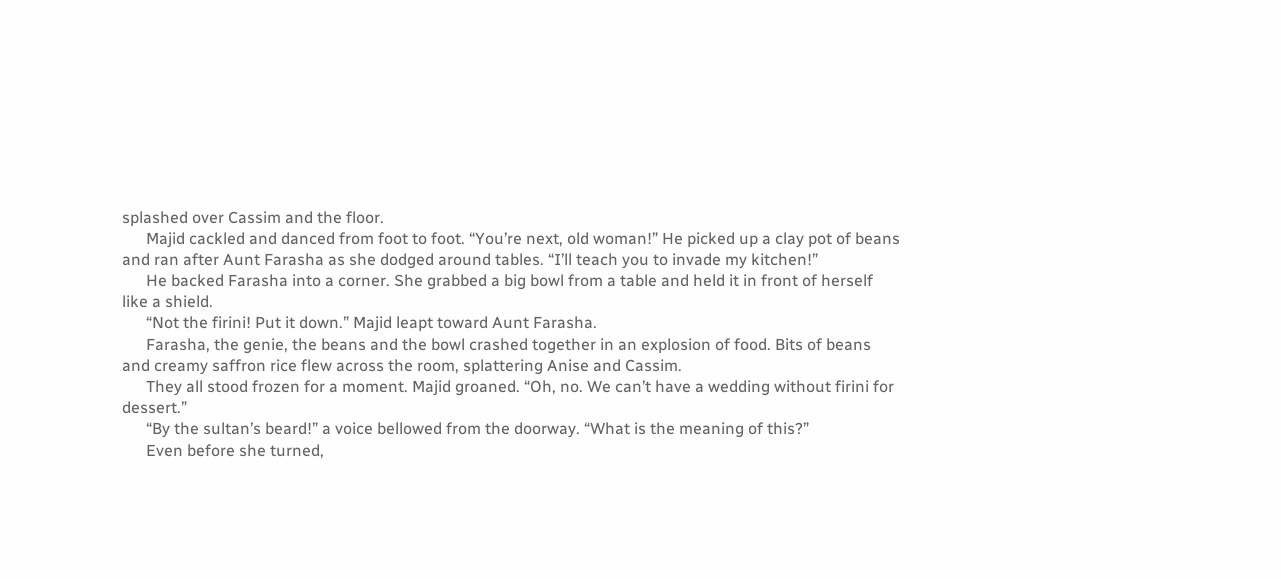splashed over Cassim and the floor.
      Majid cackled and danced from foot to foot. “You’re next, old woman!” He picked up a clay pot of beans and ran after Aunt Farasha as she dodged around tables. “I’ll teach you to invade my kitchen!”
      He backed Farasha into a corner. She grabbed a big bowl from a table and held it in front of herself like a shield.
      “Not the firini! Put it down.” Majid leapt toward Aunt Farasha.
      Farasha, the genie, the beans and the bowl crashed together in an explosion of food. Bits of beans and creamy saffron rice flew across the room, splattering Anise and Cassim.
      They all stood frozen for a moment. Majid groaned. “Oh, no. We can’t have a wedding without firini for dessert.”
      “By the sultan’s beard!” a voice bellowed from the doorway. “What is the meaning of this?”
      Even before she turned,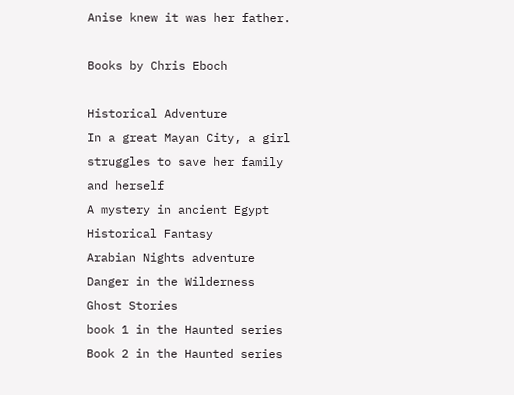Anise knew it was her father.

Books by Chris Eboch

Historical Adventure
In a great Mayan City, a girl struggles to save her family and herself
A mystery in ancient Egypt
Historical Fantasy
Arabian Nights adventure
Danger in the Wilderness
Ghost Stories
book 1 in the Haunted series
Book 2 in the Haunted series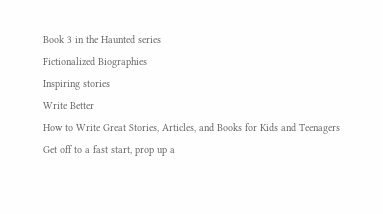Book 3 in the Haunted series
Fictionalized Biographies
Inspiring stories
Write Better
How to Write Great Stories, Articles, and Books for Kids and Teenagers
Get off to a fast start, prop up a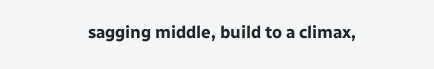sagging middle, build to a climax,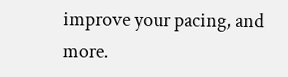improve your pacing, and more.